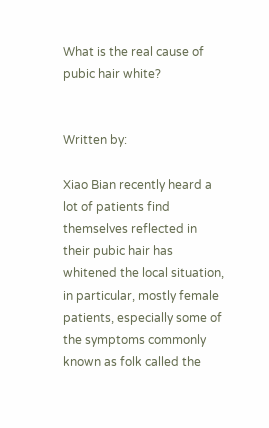What is the real cause of pubic hair white?


Written by:

Xiao Bian recently heard a lot of patients find themselves reflected in their pubic hair has whitened the local situation, in particular, mostly female patients, especially some of the symptoms commonly known as folk called the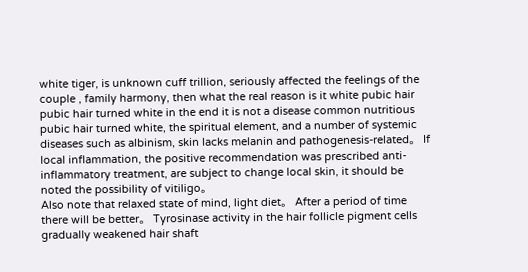white tiger, is unknown cuff trillion, seriously affected the feelings of the couple , family harmony, then what the real reason is it white pubic hair pubic hair turned white in the end it is not a disease common nutritious pubic hair turned white, the spiritual element, and a number of systemic diseases such as albinism, skin lacks melanin and pathogenesis-related。 If local inflammation, the positive recommendation was prescribed anti-inflammatory treatment, are subject to change local skin, it should be noted the possibility of vitiligo。
Also note that relaxed state of mind, light diet。 After a period of time there will be better。 Tyrosinase activity in the hair follicle pigment cells gradually weakened hair shaft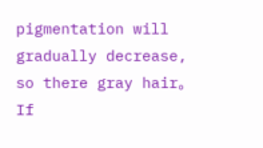pigmentation will gradually decrease, so there gray hair。 If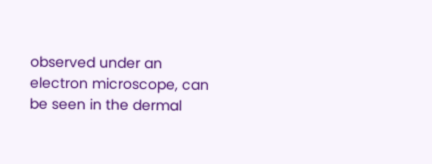observed under an electron microscope, can be seen in the dermal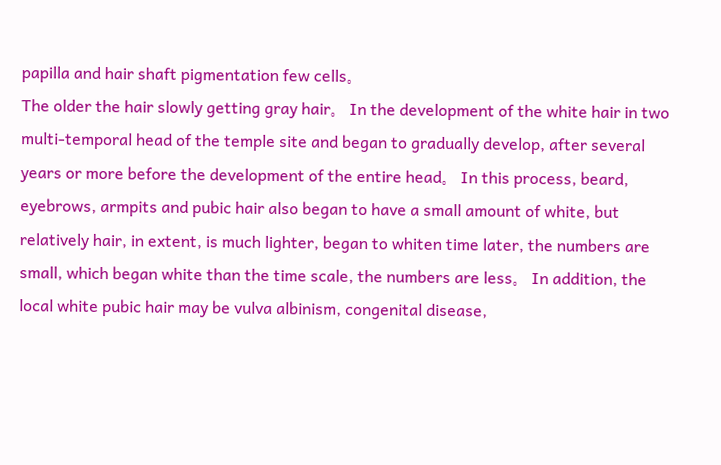papilla and hair shaft pigmentation few cells。
The older the hair slowly getting gray hair。 In the development of the white hair in two multi-temporal head of the temple site and began to gradually develop, after several years or more before the development of the entire head。 In this process, beard, eyebrows, armpits and pubic hair also began to have a small amount of white, but relatively hair, in extent, is much lighter, began to whiten time later, the numbers are small, which began white than the time scale, the numbers are less。 In addition, the local white pubic hair may be vulva albinism, congenital disease,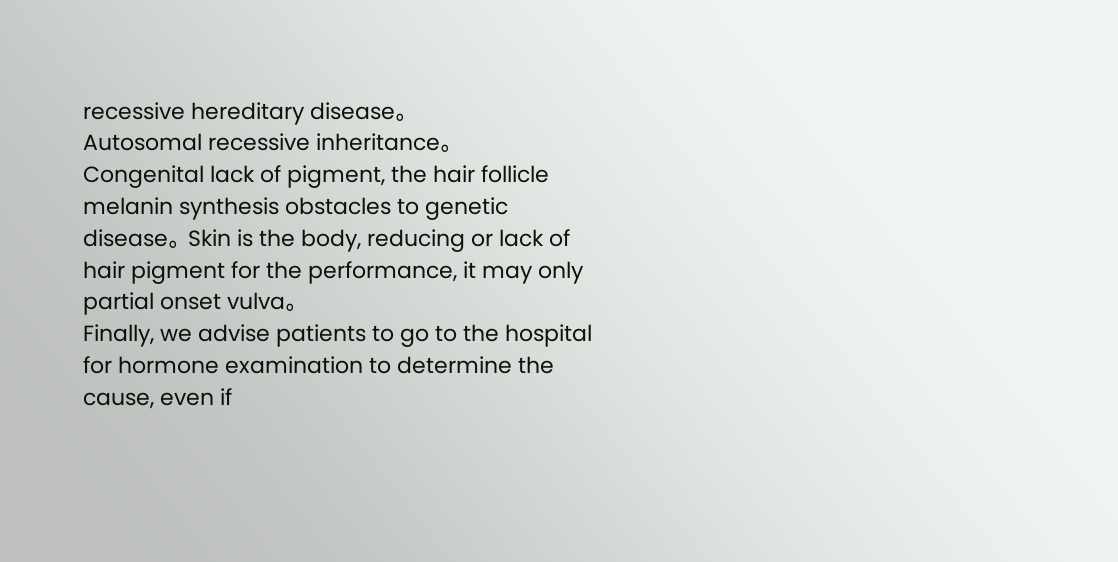recessive hereditary disease。
Autosomal recessive inheritance。
Congenital lack of pigment, the hair follicle melanin synthesis obstacles to genetic disease。 Skin is the body, reducing or lack of hair pigment for the performance, it may only partial onset vulva。
Finally, we advise patients to go to the hospital for hormone examination to determine the cause, even if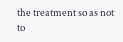the treatment so as not to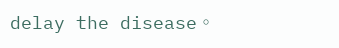delay the disease。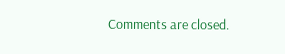Comments are closed.